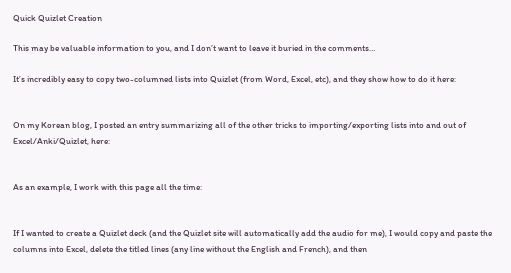Quick Quizlet Creation

This may be valuable information to you, and I don’t want to leave it buried in the comments…

It’s incredibly easy to copy two-columned lists into Quizlet (from Word, Excel, etc), and they show how to do it here:


On my Korean blog, I posted an entry summarizing all of the other tricks to importing/exporting lists into and out of Excel/Anki/Quizlet, here:


As an example, I work with this page all the time:


If I wanted to create a Quizlet deck (and the Quizlet site will automatically add the audio for me), I would copy and paste the columns into Excel, delete the titled lines (any line without the English and French), and then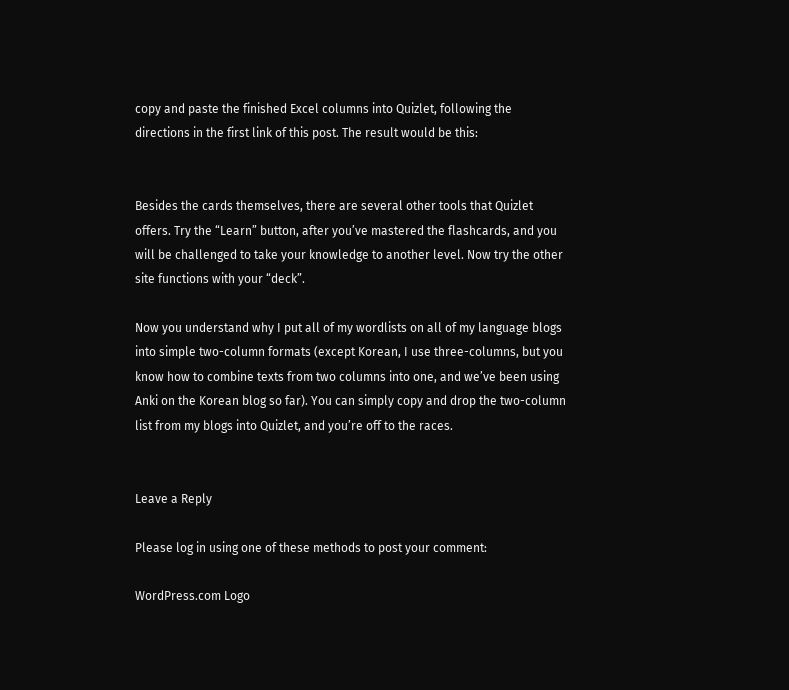copy and paste the finished Excel columns into Quizlet, following the directions in the first link of this post. The result would be this:


Besides the cards themselves, there are several other tools that Quizlet offers. Try the “Learn” button, after you’ve mastered the flashcards, and you will be challenged to take your knowledge to another level. Now try the other site functions with your “deck”.

Now you understand why I put all of my wordlists on all of my language blogs into simple two-column formats (except Korean, I use three-columns, but you know how to combine texts from two columns into one, and we’ve been using Anki on the Korean blog so far). You can simply copy and drop the two-column list from my blogs into Quizlet, and you’re off to the races.


Leave a Reply

Please log in using one of these methods to post your comment:

WordPress.com Logo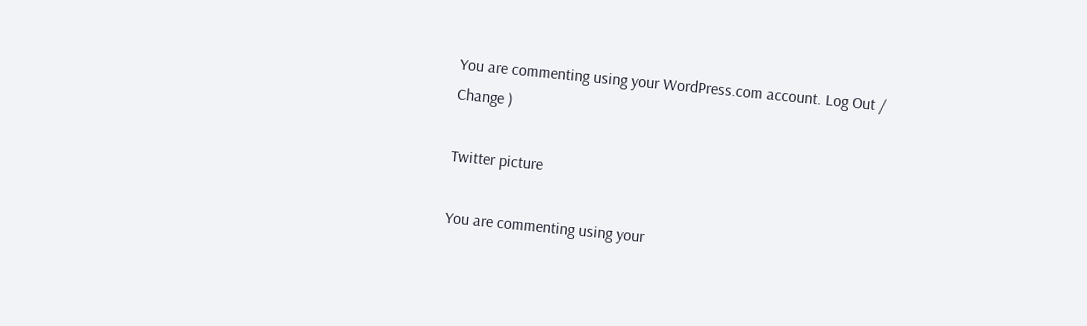You are commenting using your WordPress.com account. Log Out / Change )

Twitter picture

You are commenting using your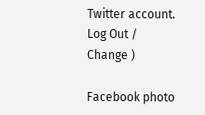Twitter account. Log Out / Change )

Facebook photo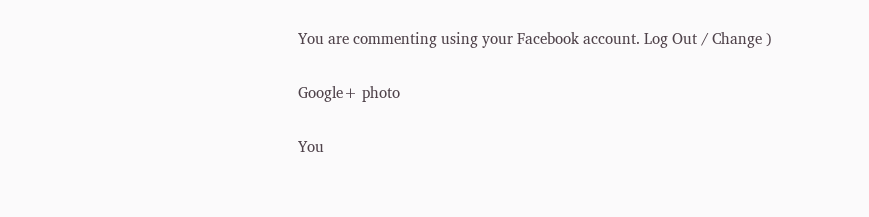You are commenting using your Facebook account. Log Out / Change )

Google+ photo

You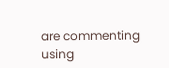are commenting using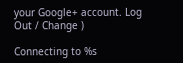your Google+ account. Log Out / Change )

Connecting to %s